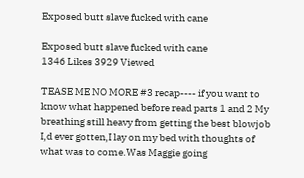Exposed butt slave fucked with cane

Exposed butt slave fucked with cane
1346 Likes 3929 Viewed

TEASE ME NO MORE #3 recap---- if you want to know what happened before read parts 1 and 2 My breathing still heavy from getting the best blowjob I,d ever gotten,I lay on my bed with thoughts of what was to come.Was Maggie going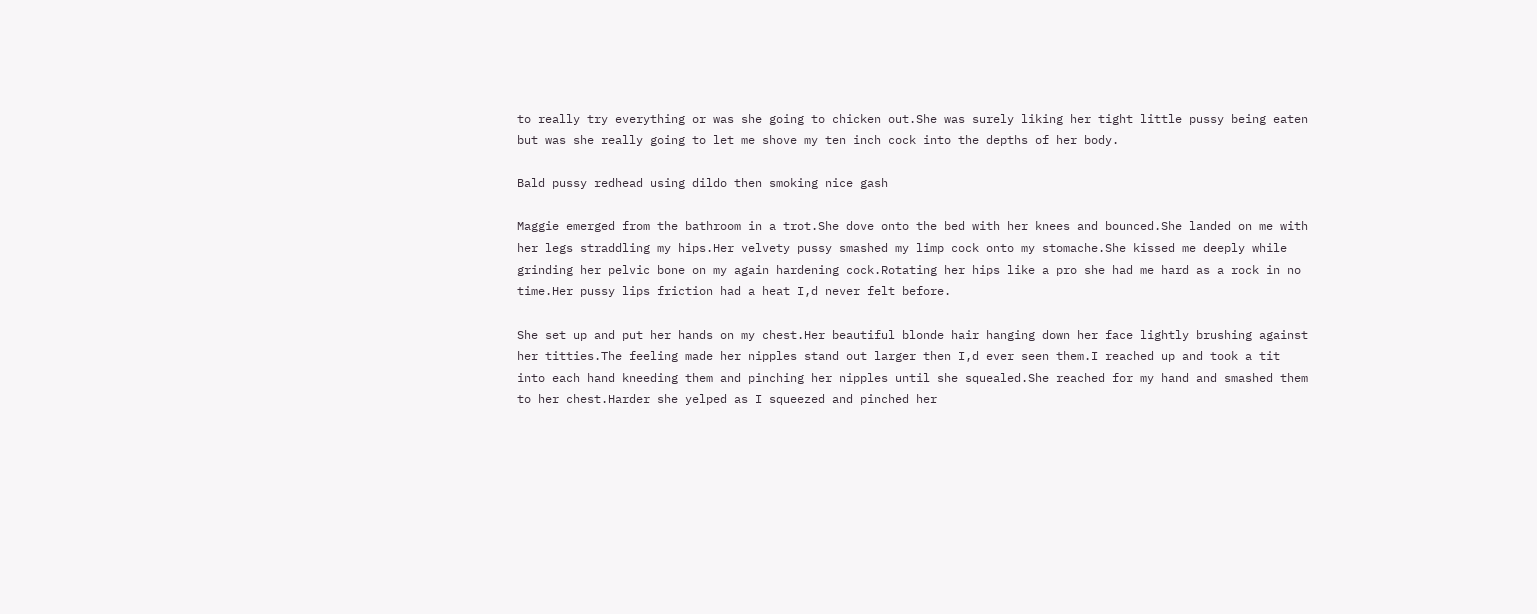to really try everything or was she going to chicken out.She was surely liking her tight little pussy being eaten but was she really going to let me shove my ten inch cock into the depths of her body.

Bald pussy redhead using dildo then smoking nice gash

Maggie emerged from the bathroom in a trot.She dove onto the bed with her knees and bounced.She landed on me with her legs straddling my hips.Her velvety pussy smashed my limp cock onto my stomache.She kissed me deeply while grinding her pelvic bone on my again hardening cock.Rotating her hips like a pro she had me hard as a rock in no time.Her pussy lips friction had a heat I,d never felt before.

She set up and put her hands on my chest.Her beautiful blonde hair hanging down her face lightly brushing against her titties.The feeling made her nipples stand out larger then I,d ever seen them.I reached up and took a tit into each hand kneeding them and pinching her nipples until she squealed.She reached for my hand and smashed them to her chest.Harder she yelped as I squeezed and pinched her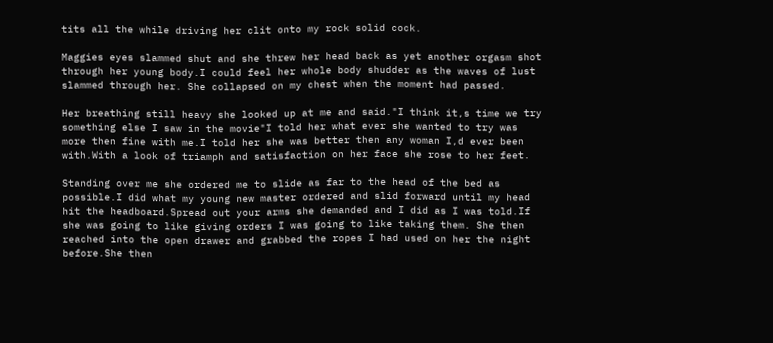tits all the while driving her clit onto my rock solid cock.

Maggies eyes slammed shut and she threw her head back as yet another orgasm shot through her young body.I could feel her whole body shudder as the waves of lust slammed through her. She collapsed on my chest when the moment had passed.

Her breathing still heavy she looked up at me and said."I think it,s time we try something else I saw in the movie"I told her what ever she wanted to try was more then fine with me.I told her she was better then any woman I,d ever been with.With a look of triamph and satisfaction on her face she rose to her feet.

Standing over me she ordered me to slide as far to the head of the bed as possible.I did what my young new master ordered and slid forward until my head hit the headboard.Spread out your arms she demanded and I did as I was told.If she was going to like giving orders I was going to like taking them. She then reached into the open drawer and grabbed the ropes I had used on her the night before.She then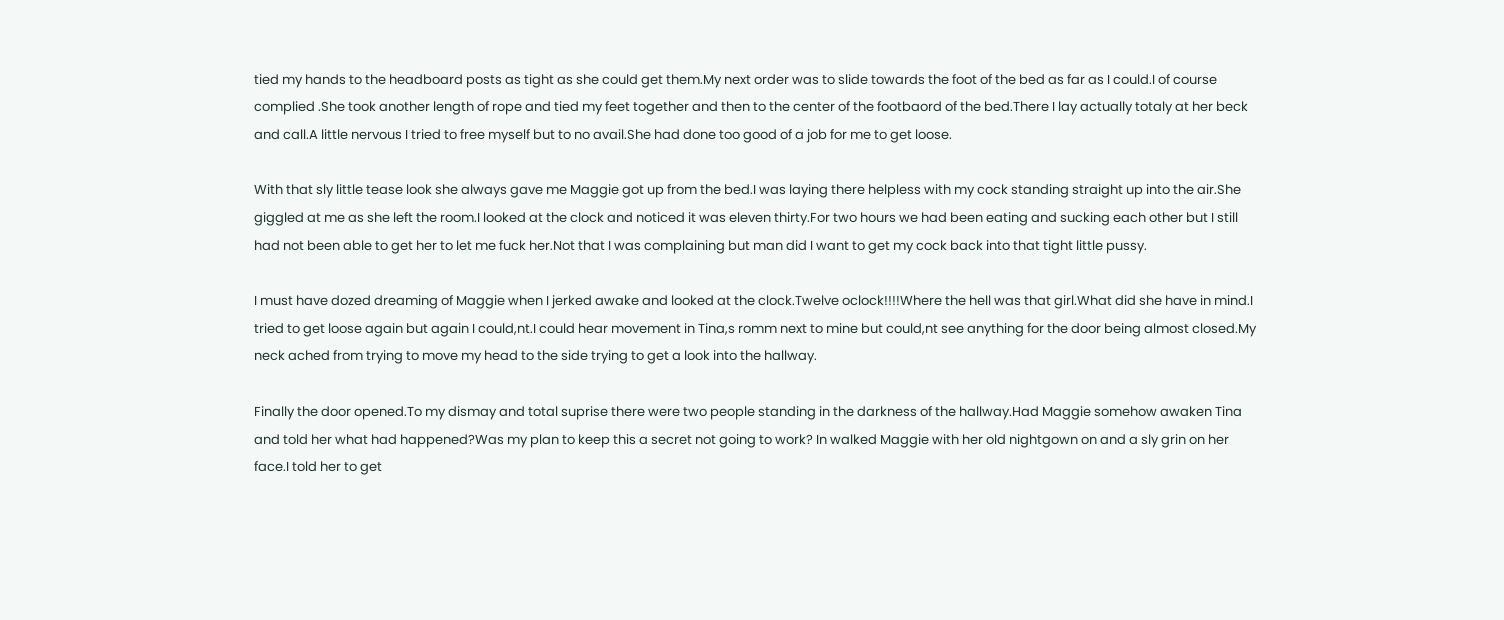tied my hands to the headboard posts as tight as she could get them.My next order was to slide towards the foot of the bed as far as I could.I of course complied .She took another length of rope and tied my feet together and then to the center of the footbaord of the bed.There I lay actually totaly at her beck and call.A little nervous I tried to free myself but to no avail.She had done too good of a job for me to get loose.

With that sly little tease look she always gave me Maggie got up from the bed.I was laying there helpless with my cock standing straight up into the air.She giggled at me as she left the room.I looked at the clock and noticed it was eleven thirty.For two hours we had been eating and sucking each other but I still had not been able to get her to let me fuck her.Not that I was complaining but man did I want to get my cock back into that tight little pussy.

I must have dozed dreaming of Maggie when I jerked awake and looked at the clock.Twelve oclock!!!!Where the hell was that girl.What did she have in mind.I tried to get loose again but again I could,nt.I could hear movement in Tina,s romm next to mine but could,nt see anything for the door being almost closed.My neck ached from trying to move my head to the side trying to get a look into the hallway.

Finally the door opened.To my dismay and total suprise there were two people standing in the darkness of the hallway.Had Maggie somehow awaken Tina and told her what had happened?Was my plan to keep this a secret not going to work? In walked Maggie with her old nightgown on and a sly grin on her face.I told her to get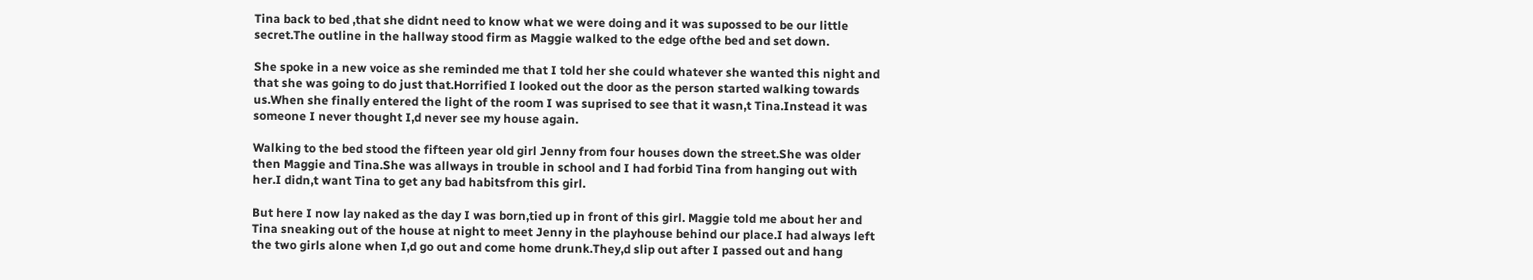Tina back to bed ,that she didnt need to know what we were doing and it was supossed to be our little secret.The outline in the hallway stood firm as Maggie walked to the edge ofthe bed and set down.

She spoke in a new voice as she reminded me that I told her she could whatever she wanted this night and that she was going to do just that.Horrified I looked out the door as the person started walking towards us.When she finally entered the light of the room I was suprised to see that it wasn,t Tina.Instead it was someone I never thought I,d never see my house again.

Walking to the bed stood the fifteen year old girl Jenny from four houses down the street.She was older then Maggie and Tina.She was allways in trouble in school and I had forbid Tina from hanging out with her.I didn,t want Tina to get any bad habitsfrom this girl.

But here I now lay naked as the day I was born,tied up in front of this girl. Maggie told me about her and Tina sneaking out of the house at night to meet Jenny in the playhouse behind our place.I had always left the two girls alone when I,d go out and come home drunk.They,d slip out after I passed out and hang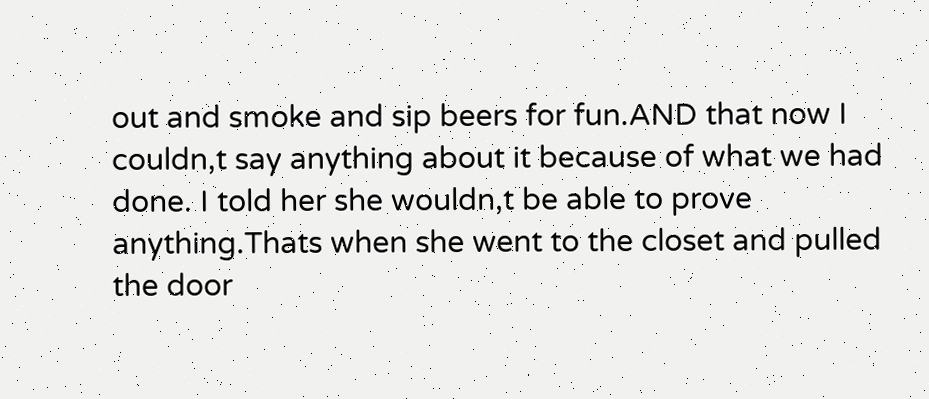out and smoke and sip beers for fun.AND that now I couldn,t say anything about it because of what we had done. I told her she wouldn,t be able to prove anything.Thats when she went to the closet and pulled the door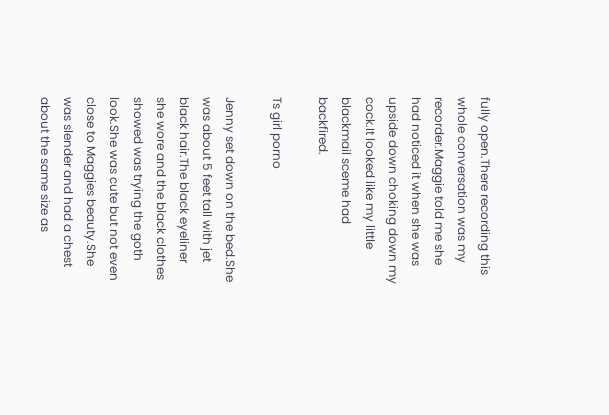fully open.There recording this whole conversation was my recorder.Maggie told me she had noticed it when she was upside down choking down my cock.It looked like my little blackmail sceme had backfired.

Ts girl porno

Jenny set down on the bed.She was about 5 feet tall with jet black hair.The black eyeliner she wore and the black clothes showed was trying the goth look.She was cute but not even close to Maggies beauty.She was slender and had a chest about the same size as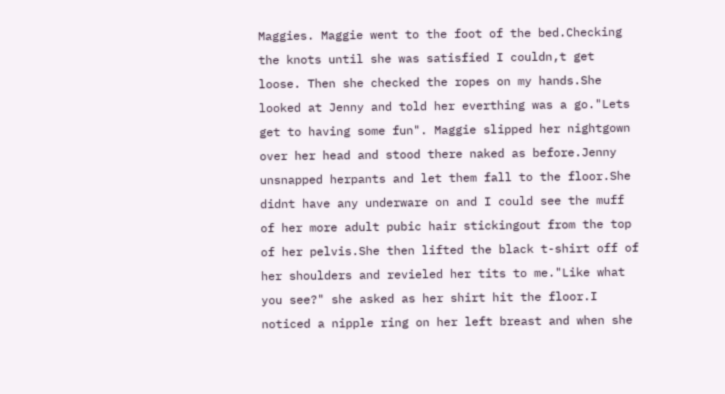Maggies. Maggie went to the foot of the bed.Checking the knots until she was satisfied I couldn,t get loose. Then she checked the ropes on my hands.She looked at Jenny and told her everthing was a go."Lets get to having some fun". Maggie slipped her nightgown over her head and stood there naked as before.Jenny unsnapped herpants and let them fall to the floor.She didnt have any underware on and I could see the muff of her more adult pubic hair stickingout from the top of her pelvis.She then lifted the black t-shirt off of her shoulders and revieled her tits to me."Like what you see?" she asked as her shirt hit the floor.I noticed a nipple ring on her left breast and when she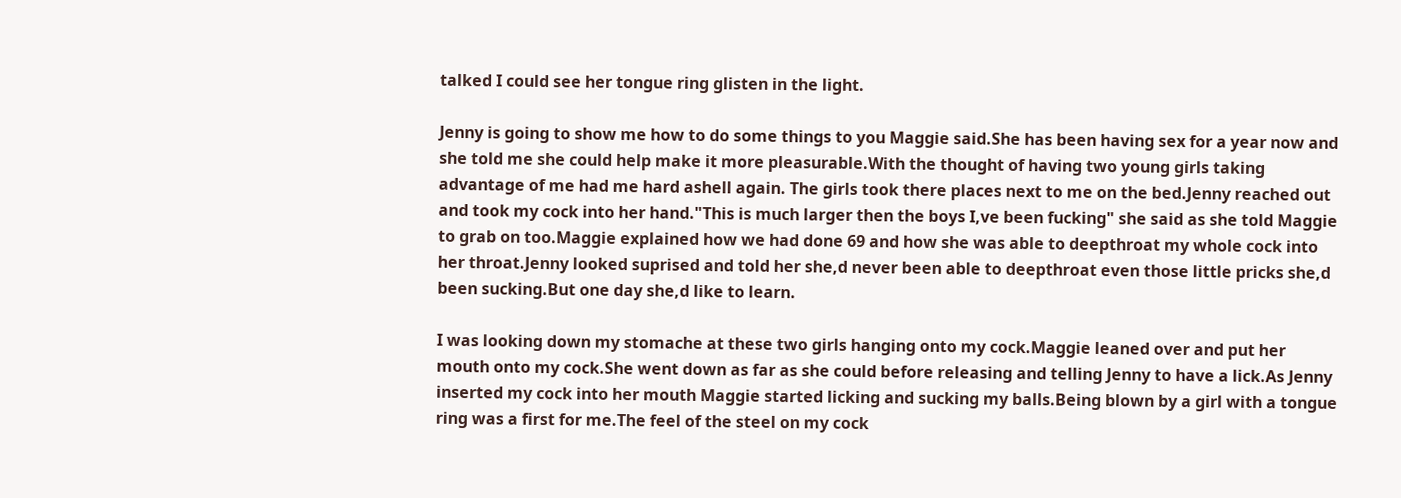talked I could see her tongue ring glisten in the light.

Jenny is going to show me how to do some things to you Maggie said.She has been having sex for a year now and she told me she could help make it more pleasurable.With the thought of having two young girls taking advantage of me had me hard ashell again. The girls took there places next to me on the bed.Jenny reached out and took my cock into her hand."This is much larger then the boys I,ve been fucking" she said as she told Maggie to grab on too.Maggie explained how we had done 69 and how she was able to deepthroat my whole cock into her throat.Jenny looked suprised and told her she,d never been able to deepthroat even those little pricks she,d been sucking.But one day she,d like to learn.

I was looking down my stomache at these two girls hanging onto my cock.Maggie leaned over and put her mouth onto my cock.She went down as far as she could before releasing and telling Jenny to have a lick.As Jenny inserted my cock into her mouth Maggie started licking and sucking my balls.Being blown by a girl with a tongue ring was a first for me.The feel of the steel on my cock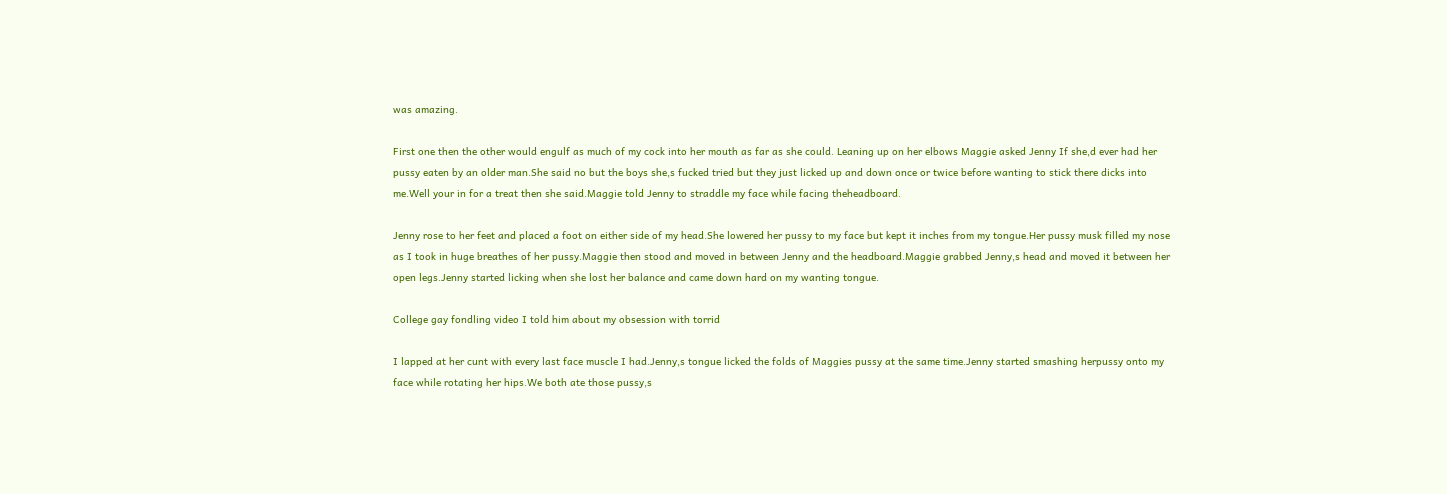was amazing.

First one then the other would engulf as much of my cock into her mouth as far as she could. Leaning up on her elbows Maggie asked Jenny If she,d ever had her pussy eaten by an older man.She said no but the boys she,s fucked tried but they just licked up and down once or twice before wanting to stick there dicks into me.Well your in for a treat then she said.Maggie told Jenny to straddle my face while facing theheadboard.

Jenny rose to her feet and placed a foot on either side of my head.She lowered her pussy to my face but kept it inches from my tongue.Her pussy musk filled my nose as I took in huge breathes of her pussy.Maggie then stood and moved in between Jenny and the headboard.Maggie grabbed Jenny,s head and moved it between her open legs.Jenny started licking when she lost her balance and came down hard on my wanting tongue.

College gay fondling video I told him about my obsession with torrid

I lapped at her cunt with every last face muscle I had.Jenny,s tongue licked the folds of Maggies pussy at the same time.Jenny started smashing herpussy onto my face while rotating her hips.We both ate those pussy,s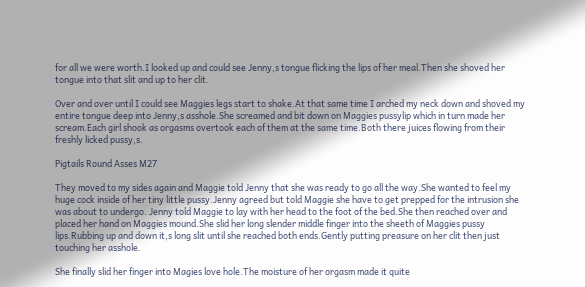for all we were worth.I looked up and could see Jenny,s tongue flicking the lips of her meal.Then she shoved her tongue into that slit and up to her clit.

Over and over until I could see Maggies legs start to shake.At that same time I arched my neck down and shoved my entire tongue deep into Jenny,s asshole.She screamed and bit down on Maggies pussylip which in turn made her scream.Each girl shook as orgasms overtook each of them at the same time.Both there juices flowing from their freshly licked pussy,s.

Pigtails Round Asses M27

They moved to my sides again and Maggie told Jenny that she was ready to go all the way.She wanted to feel my huge cock inside of her tiny little pussy.Jenny agreed but told Maggie she have to get prepped for the intrusion she was about to undergo. Jenny told Maggie to lay with her head to the foot of the bed.She then reached over and placed her hand on Maggies mound.She slid her long slender middle finger into the sheeth of Maggies pussy lips.Rubbing up and down it,s long slit until she reached both ends.Gently putting preasure on her clit then just touching her asshole.

She finally slid her finger into Magies love hole.The moisture of her orgasm made it quite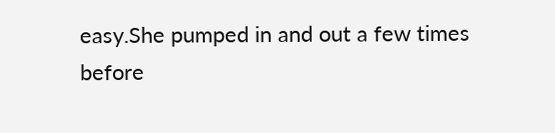easy.She pumped in and out a few times before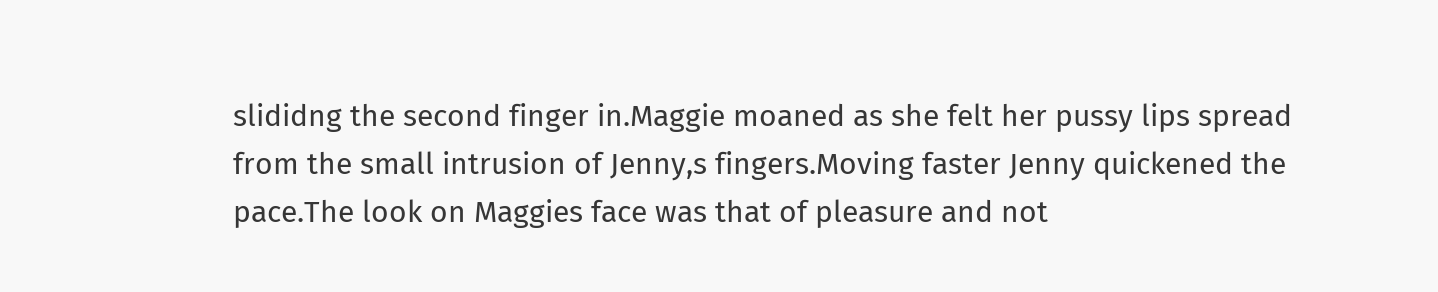slididng the second finger in.Maggie moaned as she felt her pussy lips spread from the small intrusion of Jenny,s fingers.Moving faster Jenny quickened the pace.The look on Maggies face was that of pleasure and not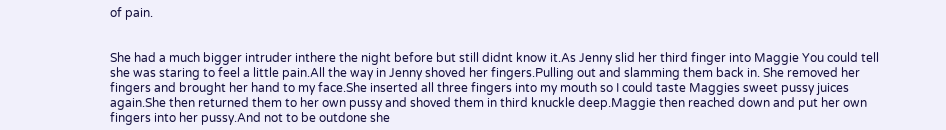of pain.


She had a much bigger intruder inthere the night before but still didnt know it.As Jenny slid her third finger into Maggie You could tell she was staring to feel a little pain.All the way in Jenny shoved her fingers.Pulling out and slamming them back in. She removed her fingers and brought her hand to my face.She inserted all three fingers into my mouth so I could taste Maggies sweet pussy juices again.She then returned them to her own pussy and shoved them in third knuckle deep.Maggie then reached down and put her own fingers into her pussy.And not to be outdone she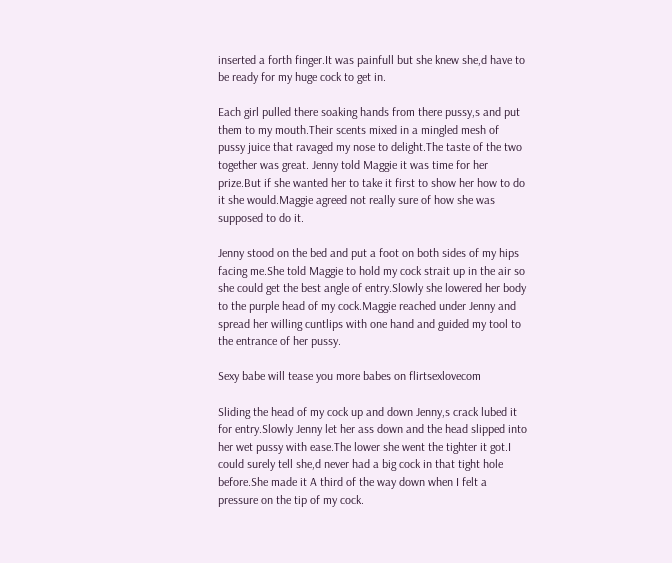inserted a forth finger.It was painfull but she knew she,d have to be ready for my huge cock to get in.

Each girl pulled there soaking hands from there pussy,s and put them to my mouth.Their scents mixed in a mingled mesh of pussy juice that ravaged my nose to delight.The taste of the two together was great. Jenny told Maggie it was time for her prize.But if she wanted her to take it first to show her how to do it she would.Maggie agreed not really sure of how she was supposed to do it.

Jenny stood on the bed and put a foot on both sides of my hips facing me.She told Maggie to hold my cock strait up in the air so she could get the best angle of entry.Slowly she lowered her body to the purple head of my cock.Maggie reached under Jenny and spread her willing cuntlips with one hand and guided my tool to the entrance of her pussy.

Sexy babe will tease you more babes on flirtsexlovecom

Sliding the head of my cock up and down Jenny,s crack lubed it for entry.Slowly Jenny let her ass down and the head slipped into her wet pussy with ease.The lower she went the tighter it got.I could surely tell she,d never had a big cock in that tight hole before.She made it A third of the way down when I felt a pressure on the tip of my cock.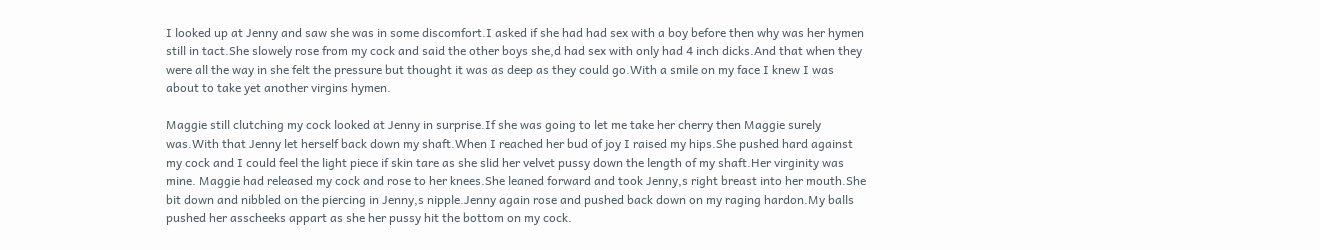I looked up at Jenny and saw she was in some discomfort.I asked if she had had sex with a boy before then why was her hymen still in tact.She slowely rose from my cock and said the other boys she,d had sex with only had 4 inch dicks.And that when they were all the way in she felt the pressure but thought it was as deep as they could go.With a smile on my face I knew I was about to take yet another virgins hymen.

Maggie still clutching my cock looked at Jenny in surprise.If she was going to let me take her cherry then Maggie surely was.With that Jenny let herself back down my shaft.When I reached her bud of joy I raised my hips.She pushed hard against my cock and I could feel the light piece if skin tare as she slid her velvet pussy down the length of my shaft.Her virginity was mine. Maggie had released my cock and rose to her knees.She leaned forward and took Jenny,s right breast into her mouth.She bit down and nibbled on the piercing in Jenny,s nipple.Jenny again rose and pushed back down on my raging hardon.My balls pushed her asscheeks appart as she her pussy hit the bottom on my cock.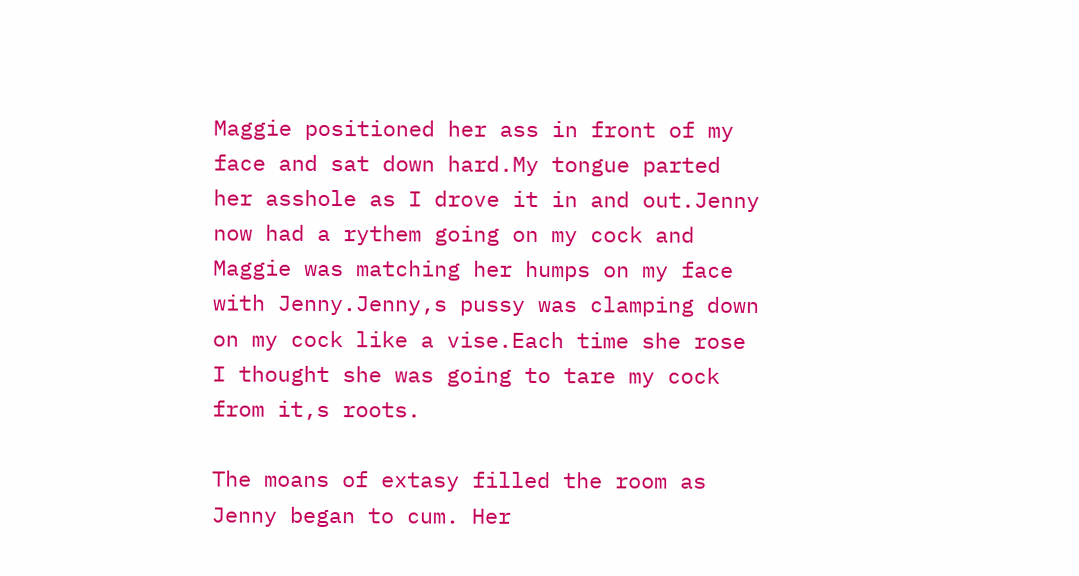Maggie positioned her ass in front of my face and sat down hard.My tongue parted her asshole as I drove it in and out.Jenny now had a rythem going on my cock and Maggie was matching her humps on my face with Jenny.Jenny,s pussy was clamping down on my cock like a vise.Each time she rose I thought she was going to tare my cock from it,s roots.

The moans of extasy filled the room as Jenny began to cum. Her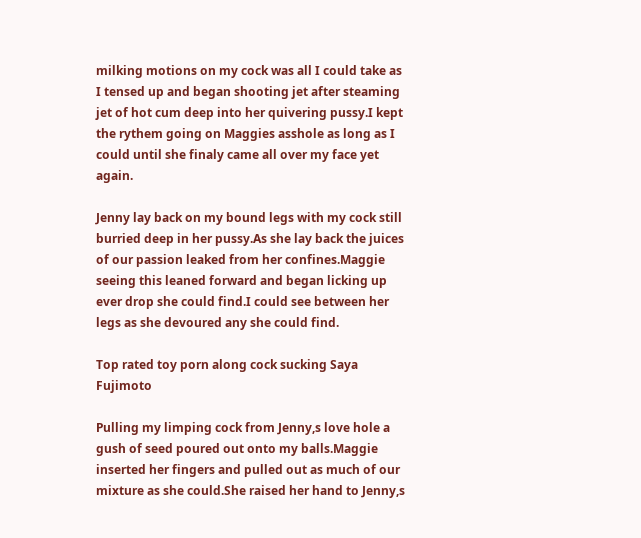milking motions on my cock was all I could take as I tensed up and began shooting jet after steaming jet of hot cum deep into her quivering pussy.I kept the rythem going on Maggies asshole as long as I could until she finaly came all over my face yet again.

Jenny lay back on my bound legs with my cock still burried deep in her pussy.As she lay back the juices of our passion leaked from her confines.Maggie seeing this leaned forward and began licking up ever drop she could find.I could see between her legs as she devoured any she could find.

Top rated toy porn along cock sucking Saya Fujimoto

Pulling my limping cock from Jenny,s love hole a gush of seed poured out onto my balls.Maggie inserted her fingers and pulled out as much of our mixture as she could.She raised her hand to Jenny,s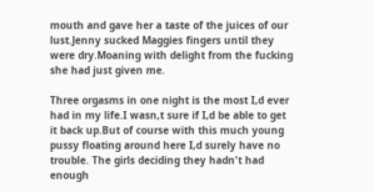mouth and gave her a taste of the juices of our lust.Jenny sucked Maggies fingers until they were dry.Moaning with delight from the fucking she had just given me.

Three orgasms in one night is the most I,d ever had in my life.I wasn,t sure if I,d be able to get it back up.But of course with this much young pussy floating around here I,d surely have no trouble. The girls deciding they hadn't had enough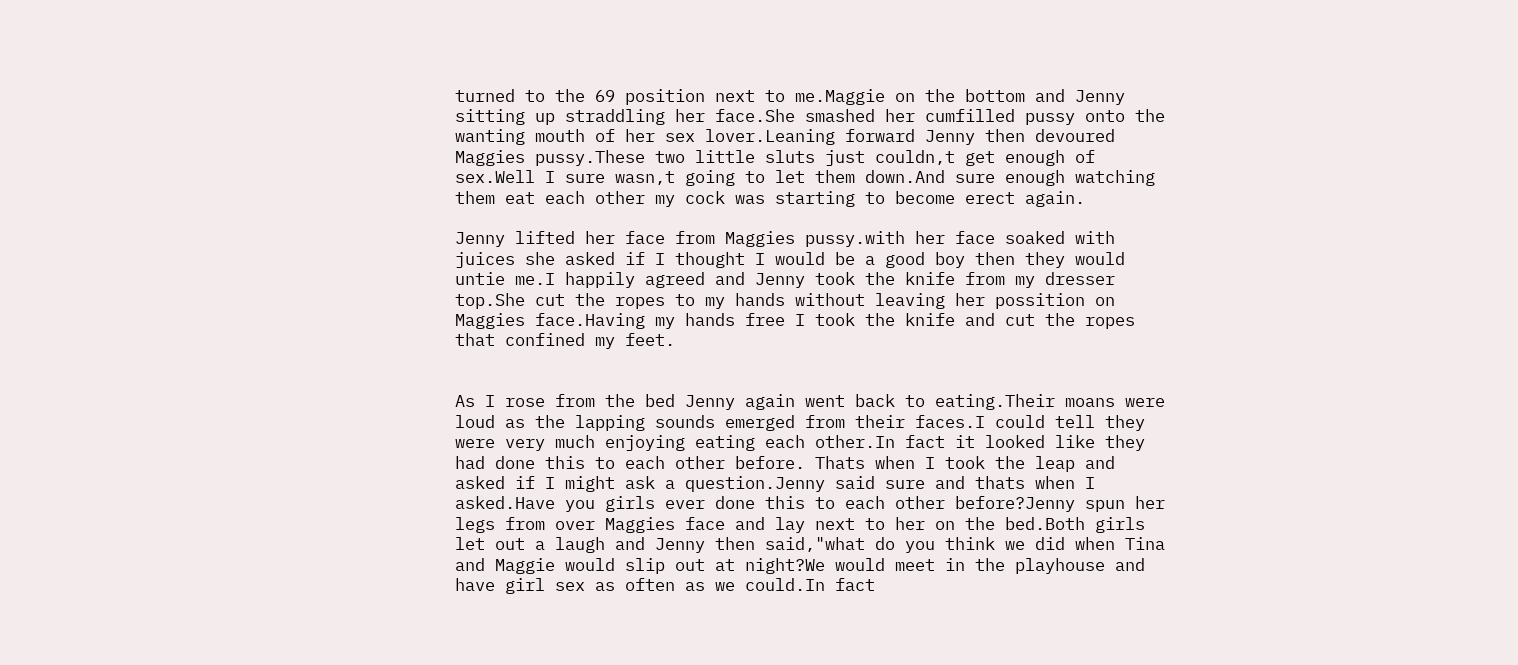turned to the 69 position next to me.Maggie on the bottom and Jenny sitting up straddling her face.She smashed her cumfilled pussy onto the wanting mouth of her sex lover.Leaning forward Jenny then devoured Maggies pussy.These two little sluts just couldn,t get enough of sex.Well I sure wasn,t going to let them down.And sure enough watching them eat each other my cock was starting to become erect again.

Jenny lifted her face from Maggies pussy.with her face soaked with juices she asked if I thought I would be a good boy then they would untie me.I happily agreed and Jenny took the knife from my dresser top.She cut the ropes to my hands without leaving her possition on Maggies face.Having my hands free I took the knife and cut the ropes that confined my feet.


As I rose from the bed Jenny again went back to eating.Their moans were loud as the lapping sounds emerged from their faces.I could tell they were very much enjoying eating each other.In fact it looked like they had done this to each other before. Thats when I took the leap and asked if I might ask a question.Jenny said sure and thats when I asked.Have you girls ever done this to each other before?Jenny spun her legs from over Maggies face and lay next to her on the bed.Both girls let out a laugh and Jenny then said,"what do you think we did when Tina and Maggie would slip out at night?We would meet in the playhouse and have girl sex as often as we could.In fact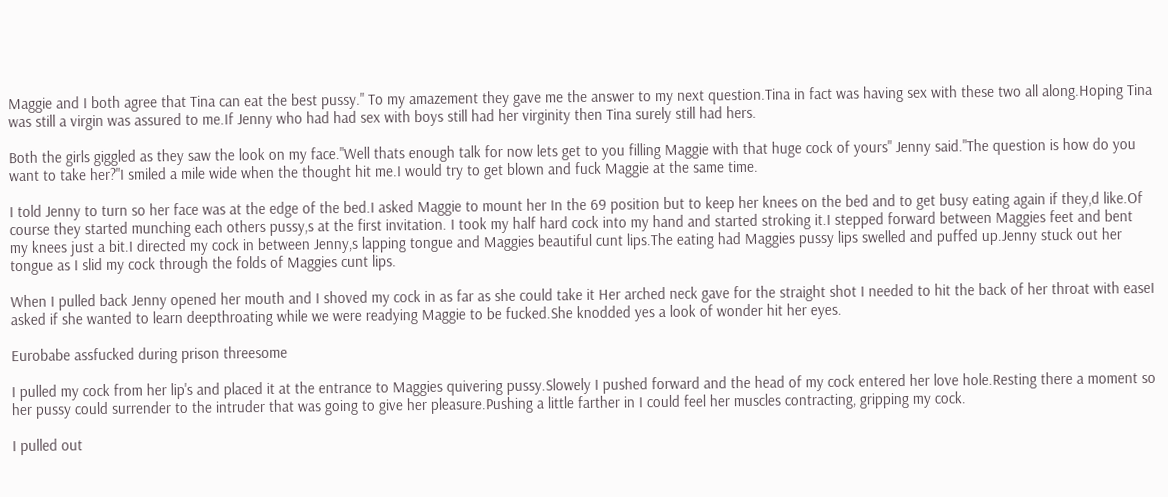Maggie and I both agree that Tina can eat the best pussy." To my amazement they gave me the answer to my next question.Tina in fact was having sex with these two all along.Hoping Tina was still a virgin was assured to me.If Jenny who had had sex with boys still had her virginity then Tina surely still had hers.

Both the girls giggled as they saw the look on my face."Well thats enough talk for now lets get to you filling Maggie with that huge cock of yours" Jenny said."The question is how do you want to take her?"I smiled a mile wide when the thought hit me.I would try to get blown and fuck Maggie at the same time.

I told Jenny to turn so her face was at the edge of the bed.I asked Maggie to mount her In the 69 position but to keep her knees on the bed and to get busy eating again if they,d like.Of course they started munching each others pussy,s at the first invitation. I took my half hard cock into my hand and started stroking it.I stepped forward between Maggies feet and bent my knees just a bit.I directed my cock in between Jenny,s lapping tongue and Maggies beautiful cunt lips.The eating had Maggies pussy lips swelled and puffed up.Jenny stuck out her tongue as I slid my cock through the folds of Maggies cunt lips.

When I pulled back Jenny opened her mouth and I shoved my cock in as far as she could take it Her arched neck gave for the straight shot I needed to hit the back of her throat with easeI asked if she wanted to learn deepthroating while we were readying Maggie to be fucked.She knodded yes a look of wonder hit her eyes.

Eurobabe assfucked during prison threesome

I pulled my cock from her lip's and placed it at the entrance to Maggies quivering pussy.Slowely I pushed forward and the head of my cock entered her love hole.Resting there a moment so her pussy could surrender to the intruder that was going to give her pleasure.Pushing a little farther in I could feel her muscles contracting, gripping my cock.

I pulled out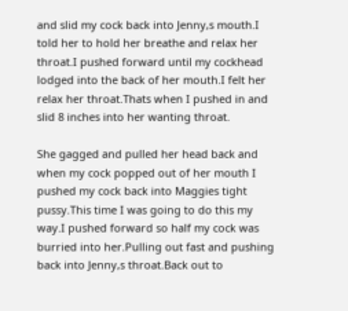and slid my cock back into Jenny,s mouth.I told her to hold her breathe and relax her throat.I pushed forward until my cockhead lodged into the back of her mouth.I felt her relax her throat.Thats when I pushed in and slid 8 inches into her wanting throat.

She gagged and pulled her head back and when my cock popped out of her mouth I pushed my cock back into Maggies tight pussy.This time I was going to do this my way.I pushed forward so half my cock was burried into her.Pulling out fast and pushing back into Jenny,s throat.Back out to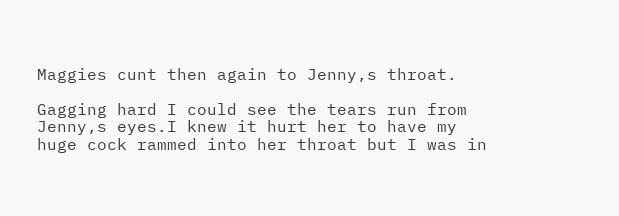Maggies cunt then again to Jenny,s throat.

Gagging hard I could see the tears run from Jenny,s eyes.I knew it hurt her to have my huge cock rammed into her throat but I was in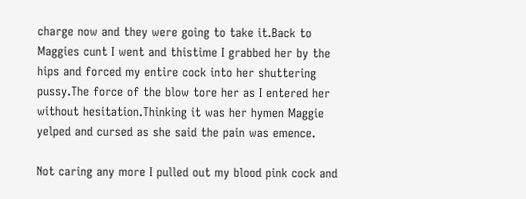charge now and they were going to take it.Back to Maggies cunt I went and thistime I grabbed her by the hips and forced my entire cock into her shuttering pussy.The force of the blow tore her as I entered her without hesitation.Thinking it was her hymen Maggie yelped and cursed as she said the pain was emence.

Not caring any more I pulled out my blood pink cock and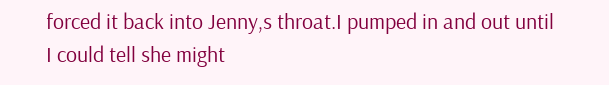forced it back into Jenny,s throat.I pumped in and out until I could tell she might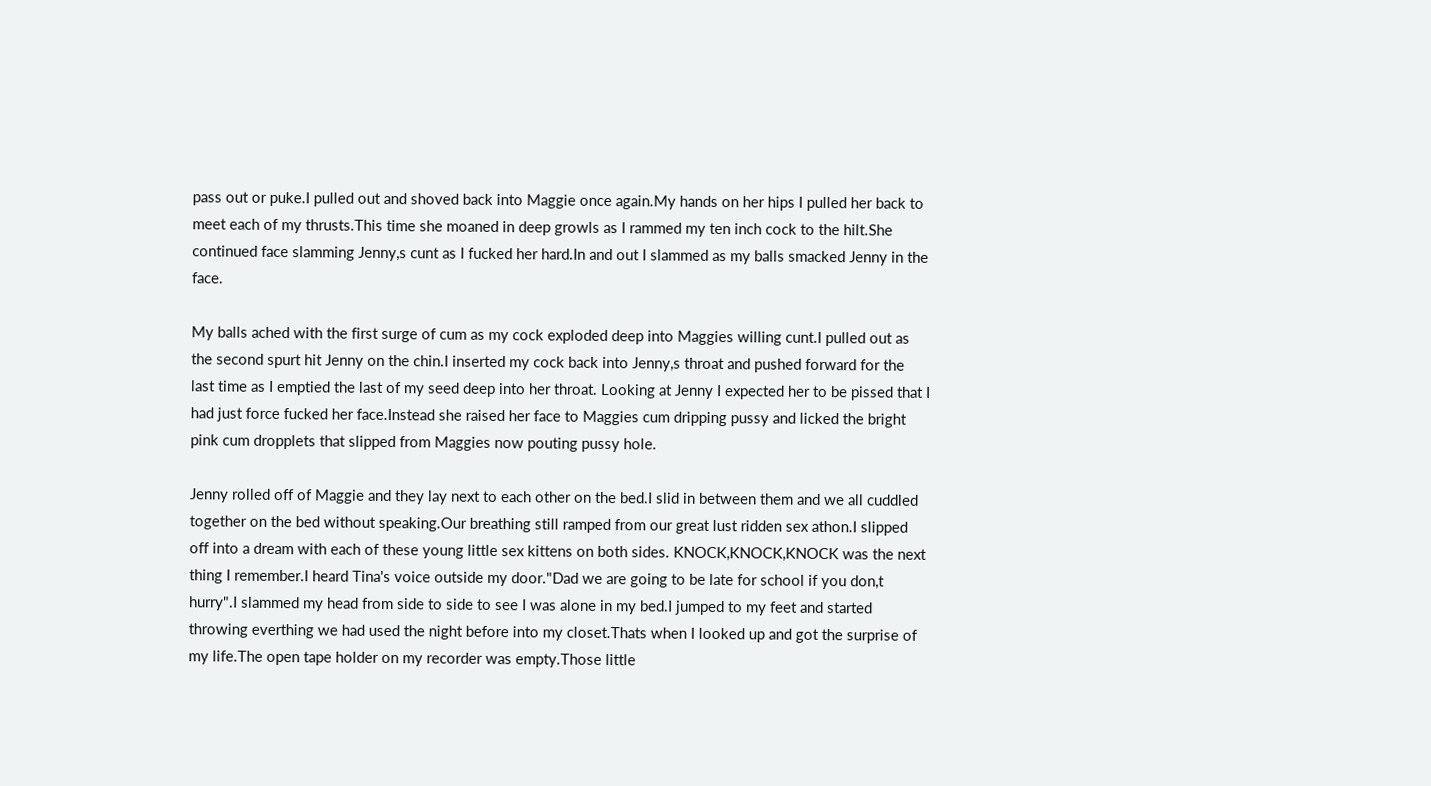pass out or puke.I pulled out and shoved back into Maggie once again.My hands on her hips I pulled her back to meet each of my thrusts.This time she moaned in deep growls as I rammed my ten inch cock to the hilt.She continued face slamming Jenny,s cunt as I fucked her hard.In and out I slammed as my balls smacked Jenny in the face.

My balls ached with the first surge of cum as my cock exploded deep into Maggies willing cunt.I pulled out as the second spurt hit Jenny on the chin.I inserted my cock back into Jenny,s throat and pushed forward for the last time as I emptied the last of my seed deep into her throat. Looking at Jenny I expected her to be pissed that I had just force fucked her face.Instead she raised her face to Maggies cum dripping pussy and licked the bright pink cum dropplets that slipped from Maggies now pouting pussy hole.

Jenny rolled off of Maggie and they lay next to each other on the bed.I slid in between them and we all cuddled together on the bed without speaking.Our breathing still ramped from our great lust ridden sex athon.I slipped off into a dream with each of these young little sex kittens on both sides. KNOCK,KNOCK,KNOCK was the next thing I remember.I heard Tina's voice outside my door."Dad we are going to be late for school if you don,t hurry".I slammed my head from side to side to see I was alone in my bed.I jumped to my feet and started throwing everthing we had used the night before into my closet.Thats when I looked up and got the surprise of my life.The open tape holder on my recorder was empty.Those little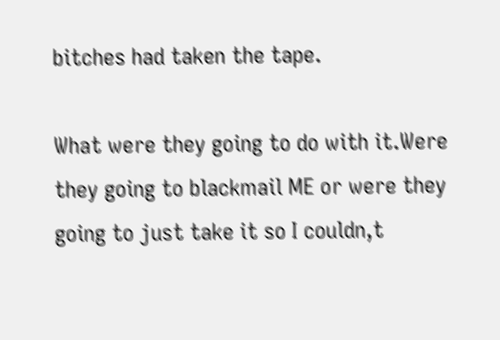bitches had taken the tape.

What were they going to do with it.Were they going to blackmail ME or were they going to just take it so I couldn,t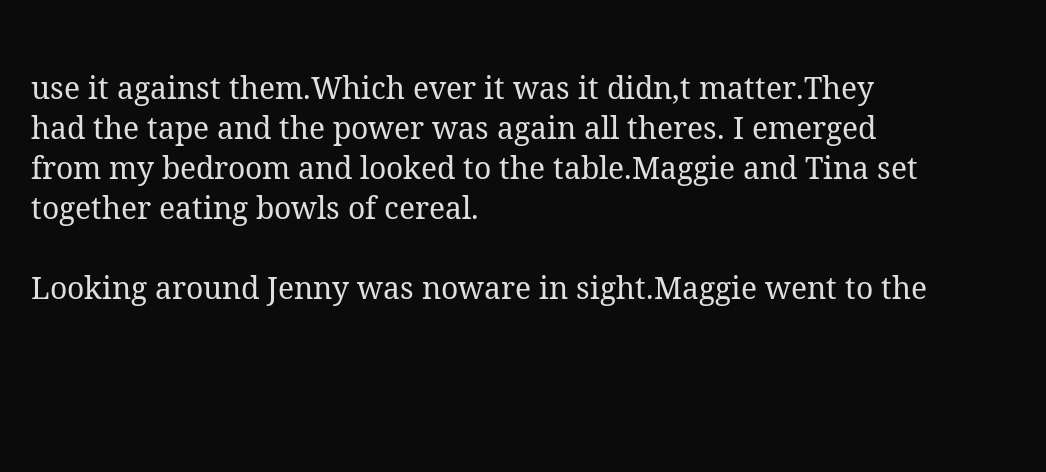use it against them.Which ever it was it didn,t matter.They had the tape and the power was again all theres. I emerged from my bedroom and looked to the table.Maggie and Tina set together eating bowls of cereal.

Looking around Jenny was noware in sight.Maggie went to the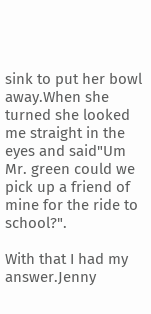sink to put her bowl away.When she turned she looked me straight in the eyes and said"Um Mr. green could we pick up a friend of mine for the ride to school?".

With that I had my answer.Jenny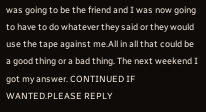was going to be the friend and I was now going to have to do whatever they said or they would use the tape against me.All in all that could be a good thing or a bad thing. The next weekend I got my answer. CONTINUED IF WANTED.PLEASE REPLY